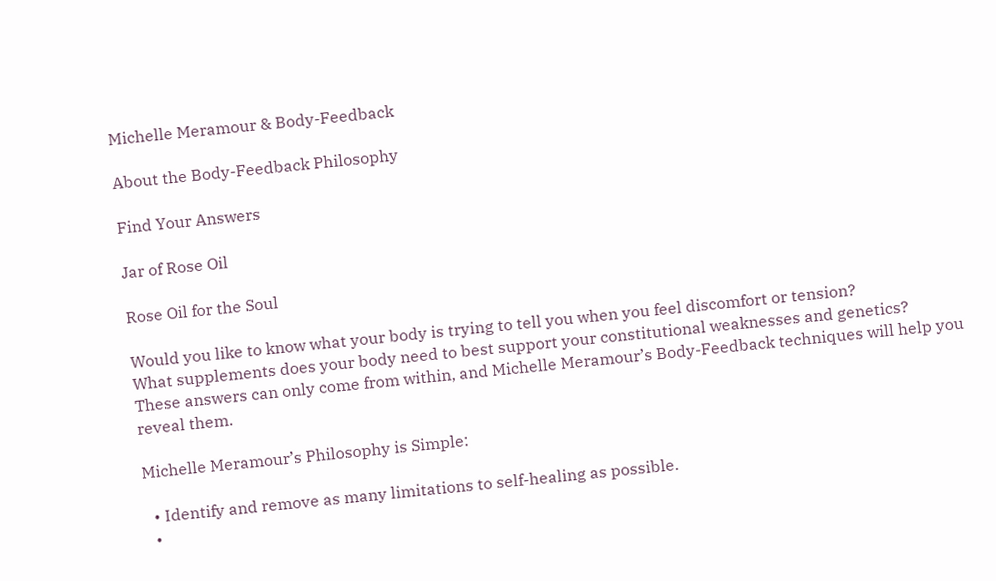Michelle Meramour & Body-Feedback

About the Body-Feedback Philosophy

Find Your Answers

Jar of Rose Oil

Rose Oil for the Soul

Would you like to know what your body is trying to tell you when you feel discomfort or tension?
What supplements does your body need to best support your constitutional weaknesses and genetics?
These answers can only come from within, and Michelle Meramour’s Body-Feedback techniques will help you reveal them.

Michelle Meramour’s Philosophy is Simple:

  • Identify and remove as many limitations to self-healing as possible.
  •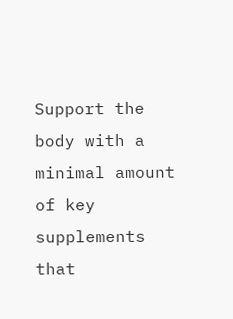Support the body with a minimal amount of key supplements that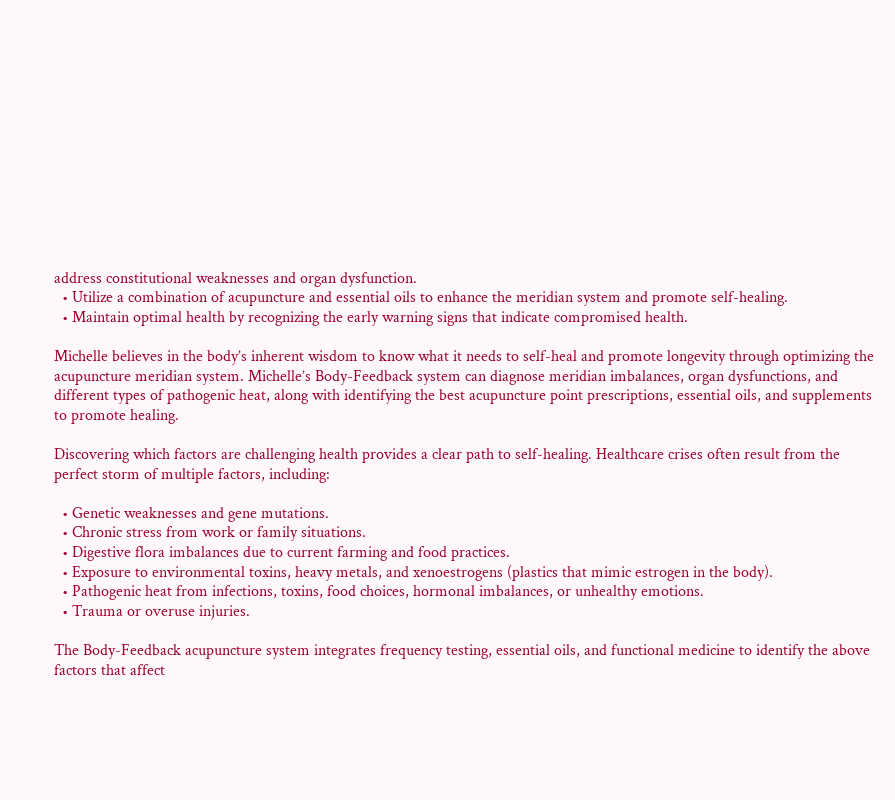address constitutional weaknesses and organ dysfunction.
  • Utilize a combination of acupuncture and essential oils to enhance the meridian system and promote self-healing.
  • Maintain optimal health by recognizing the early warning signs that indicate compromised health.

Michelle believes in the body’s inherent wisdom to know what it needs to self-heal and promote longevity through optimizing the acupuncture meridian system. Michelle’s Body-Feedback system can diagnose meridian imbalances, organ dysfunctions, and different types of pathogenic heat, along with identifying the best acupuncture point prescriptions, essential oils, and supplements to promote healing.

Discovering which factors are challenging health provides a clear path to self-healing. Healthcare crises often result from the perfect storm of multiple factors, including:

  • Genetic weaknesses and gene mutations.
  • Chronic stress from work or family situations.
  • Digestive flora imbalances due to current farming and food practices.
  • Exposure to environmental toxins, heavy metals, and xenoestrogens (plastics that mimic estrogen in the body).
  • Pathogenic heat from infections, toxins, food choices, hormonal imbalances, or unhealthy emotions.
  • Trauma or overuse injuries.

The Body-Feedback acupuncture system integrates frequency testing, essential oils, and functional medicine to identify the above factors that affect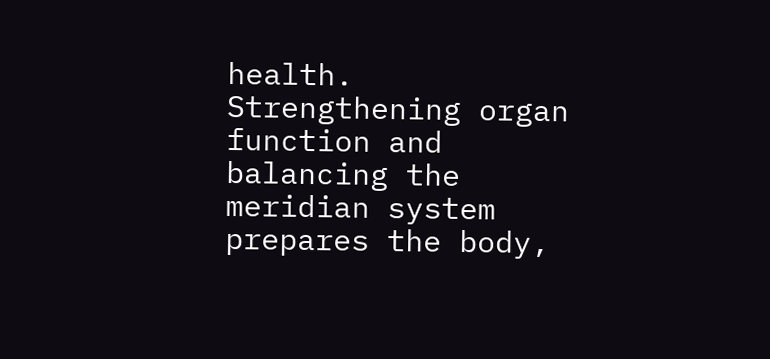health. Strengthening organ function and balancing the meridian system prepares the body,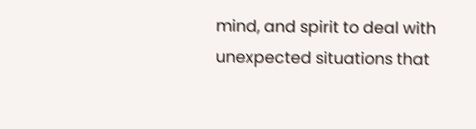mind, and spirit to deal with unexpected situations that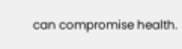can compromise health.